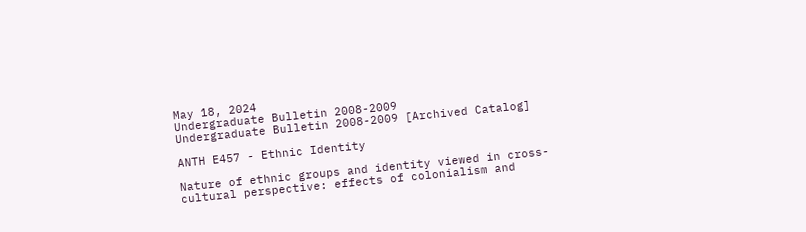May 18, 2024
Undergraduate Bulletin 2008-2009
Undergraduate Bulletin 2008-2009 [Archived Catalog]

ANTH E457 - Ethnic Identity

Nature of ethnic groups and identity viewed in cross-cultural perspective: effects of colonialism and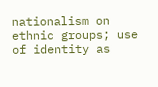nationalism on ethnic groups; use of identity as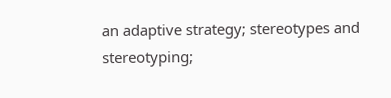an adaptive strategy; stereotypes and stereotyping;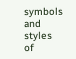symbols and styles of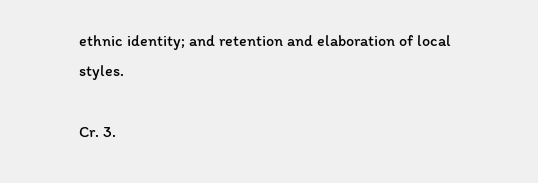ethnic identity; and retention and elaboration of local styles.

Cr. 3.